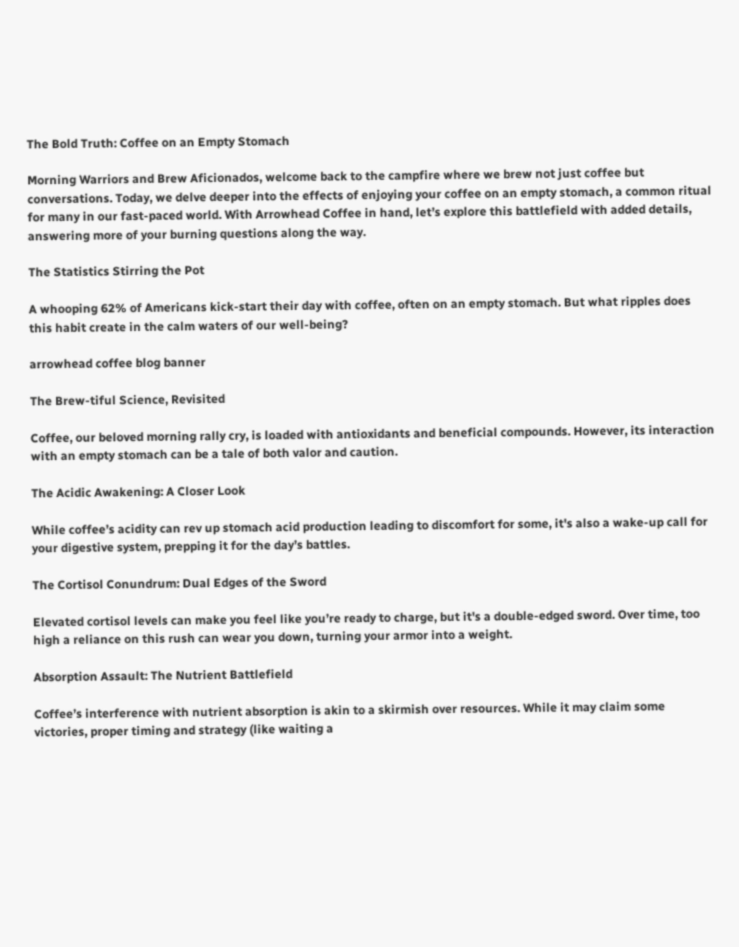The Bold Truth: Coffee on an Empty Stomach

Morning Warriors and Brew Aficionados, welcome back to the campfire where we brew not just coffee but conversations. Today, we delve deeper into the effects of enjoying your coffee on an empty stomach, a common ritual for many in our fast-paced world. With Arrowhead Coffee in hand, let’s explore this battlefield with added details, answering more of your burning questions along the way.

The Statistics Stirring the Pot

A whooping 62% of Americans kick-start their day with coffee, often on an empty stomach. But what ripples does this habit create in the calm waters of our well-being?

arrowhead coffee blog banner

The Brew-tiful Science, Revisited

Coffee, our beloved morning rally cry, is loaded with antioxidants and beneficial compounds. However, its interaction with an empty stomach can be a tale of both valor and caution.

The Acidic Awakening: A Closer Look

While coffee’s acidity can rev up stomach acid production leading to discomfort for some, it's also a wake-up call for your digestive system, prepping it for the day’s battles.

The Cortisol Conundrum: Dual Edges of the Sword

Elevated cortisol levels can make you feel like you’re ready to charge, but it's a double-edged sword. Over time, too high a reliance on this rush can wear you down, turning your armor into a weight.

Absorption Assault: The Nutrient Battlefield

Coffee’s interference with nutrient absorption is akin to a skirmish over resources. While it may claim some victories, proper timing and strategy (like waiting a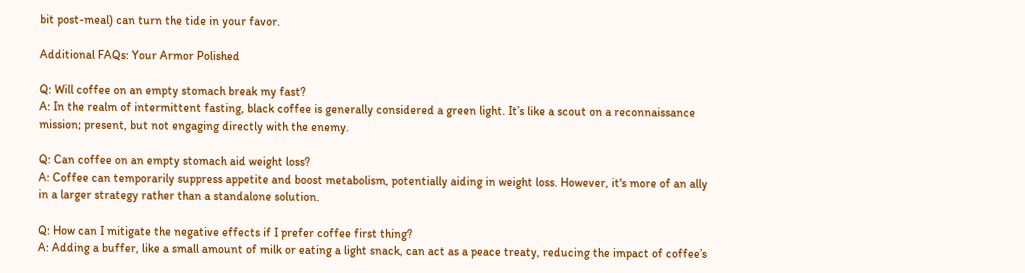bit post-meal) can turn the tide in your favor.

Additional FAQs: Your Armor Polished

Q: Will coffee on an empty stomach break my fast?
A: In the realm of intermittent fasting, black coffee is generally considered a green light. It’s like a scout on a reconnaissance mission; present, but not engaging directly with the enemy.

Q: Can coffee on an empty stomach aid weight loss?
A: Coffee can temporarily suppress appetite and boost metabolism, potentially aiding in weight loss. However, it's more of an ally in a larger strategy rather than a standalone solution.

Q: How can I mitigate the negative effects if I prefer coffee first thing?
A: Adding a buffer, like a small amount of milk or eating a light snack, can act as a peace treaty, reducing the impact of coffee’s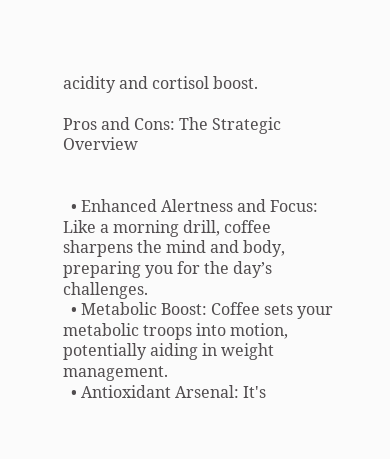acidity and cortisol boost.

Pros and Cons: The Strategic Overview


  • Enhanced Alertness and Focus: Like a morning drill, coffee sharpens the mind and body, preparing you for the day’s challenges.
  • Metabolic Boost: Coffee sets your metabolic troops into motion, potentially aiding in weight management.
  • Antioxidant Arsenal: It's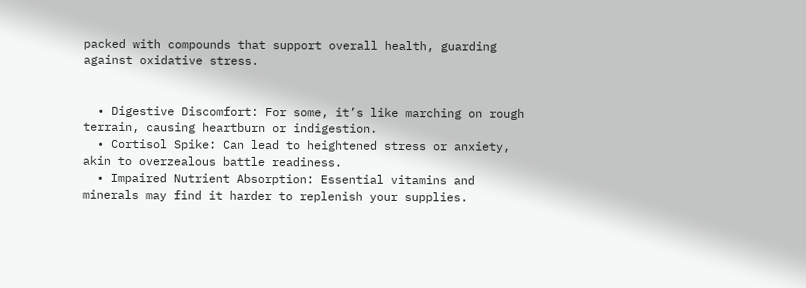packed with compounds that support overall health, guarding against oxidative stress.


  • Digestive Discomfort: For some, it’s like marching on rough terrain, causing heartburn or indigestion.
  • Cortisol Spike: Can lead to heightened stress or anxiety, akin to overzealous battle readiness.
  • Impaired Nutrient Absorption: Essential vitamins and minerals may find it harder to replenish your supplies.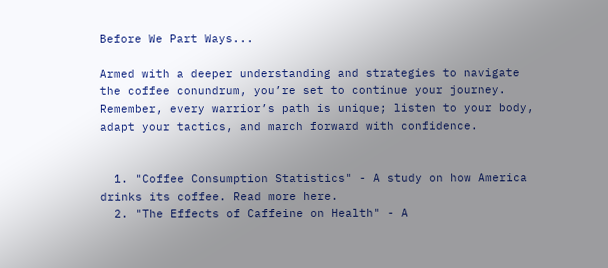Before We Part Ways...

Armed with a deeper understanding and strategies to navigate the coffee conundrum, you’re set to continue your journey. Remember, every warrior’s path is unique; listen to your body, adapt your tactics, and march forward with confidence.


  1. "Coffee Consumption Statistics" - A study on how America drinks its coffee. Read more here.
  2. "The Effects of Caffeine on Health" - A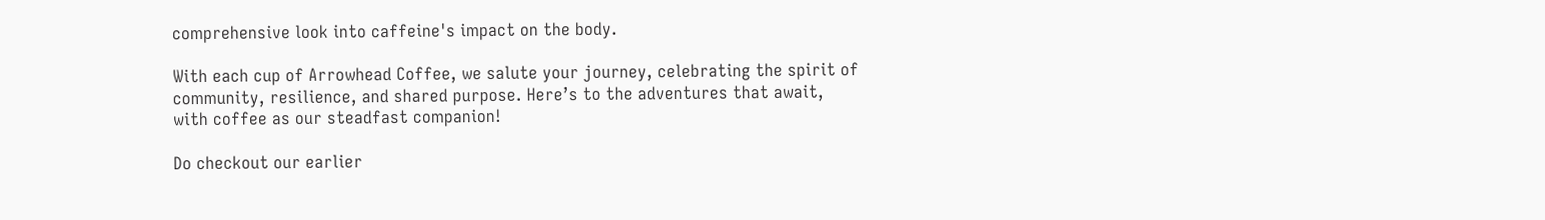comprehensive look into caffeine's impact on the body.

With each cup of Arrowhead Coffee, we salute your journey, celebrating the spirit of community, resilience, and shared purpose. Here’s to the adventures that await, with coffee as our steadfast companion!

Do checkout our earlier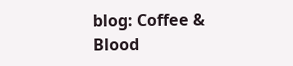blog: Coffee & Blood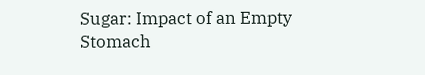Sugar: Impact of an Empty Stomach